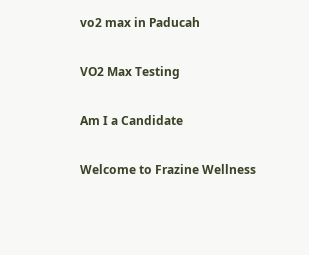vo2 max in Paducah

VO2 Max Testing

Am I a Candidate

Welcome to Frazine Wellness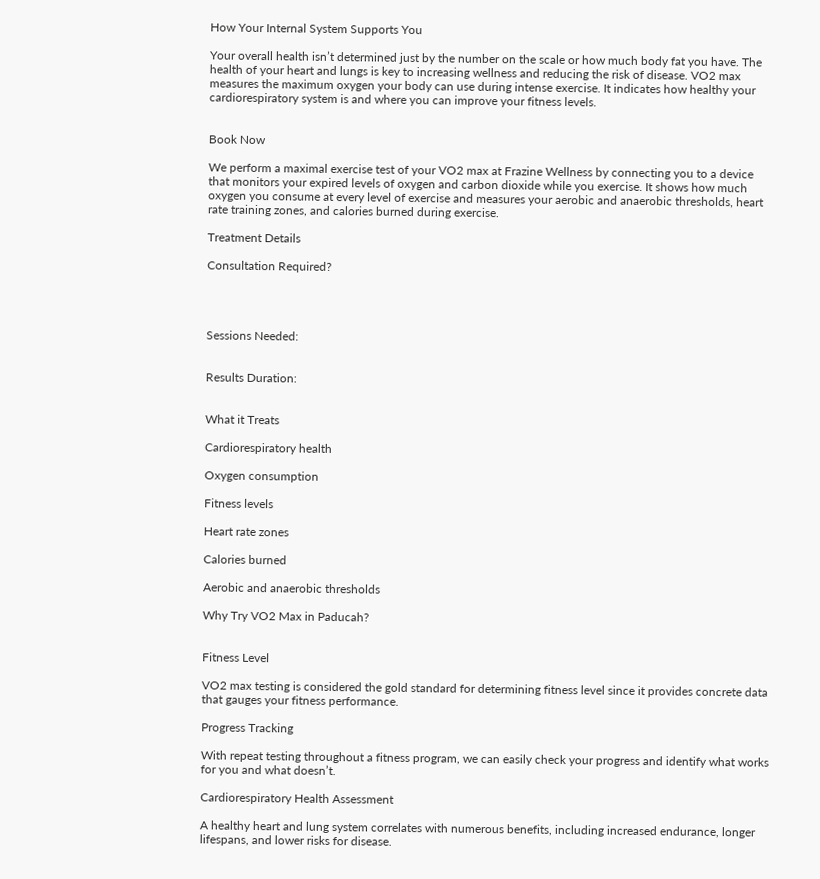How Your Internal System Supports You

Your overall health isn’t determined just by the number on the scale or how much body fat you have. The health of your heart and lungs is key to increasing wellness and reducing the risk of disease. VO2 max measures the maximum oxygen your body can use during intense exercise. It indicates how healthy your cardiorespiratory system is and where you can improve your fitness levels.


Book Now

We perform a maximal exercise test of your VO2 max at Frazine Wellness by connecting you to a device that monitors your expired levels of oxygen and carbon dioxide while you exercise. It shows how much oxygen you consume at every level of exercise and measures your aerobic and anaerobic thresholds, heart rate training zones, and calories burned during exercise.

Treatment Details

Consultation Required?




Sessions Needed:


Results Duration:


What it Treats

Cardiorespiratory health

Oxygen consumption

Fitness levels

Heart rate zones

Calories burned

Aerobic and anaerobic thresholds

Why Try VO2 Max in Paducah?


Fitness Level

VO2 max testing is considered the gold standard for determining fitness level since it provides concrete data that gauges your fitness performance.

Progress Tracking

With repeat testing throughout a fitness program, we can easily check your progress and identify what works for you and what doesn’t.

Cardiorespiratory Health Assessment

A healthy heart and lung system correlates with numerous benefits, including increased endurance, longer lifespans, and lower risks for disease.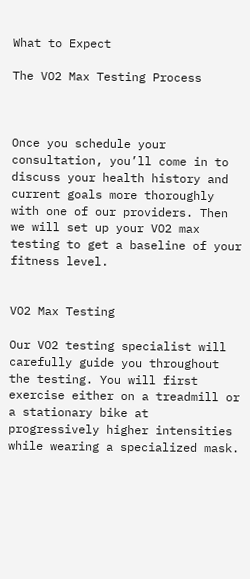What to Expect

The VO2 Max Testing Process



Once you schedule your consultation, you’ll come in to discuss your health history and current goals more thoroughly with one of our providers. Then we will set up your VO2 max testing to get a baseline of your fitness level.


VO2 Max Testing

Our VO2 testing specialist will carefully guide you throughout the testing. You will first exercise either on a treadmill or a stationary bike at progressively higher intensities while wearing a specialized mask.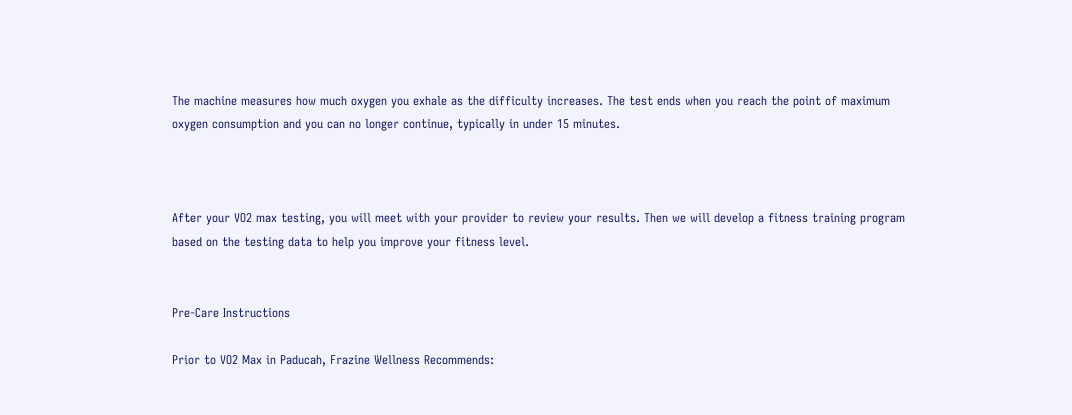The machine measures how much oxygen you exhale as the difficulty increases. The test ends when you reach the point of maximum oxygen consumption and you can no longer continue, typically in under 15 minutes.



After your VO2 max testing, you will meet with your provider to review your results. Then we will develop a fitness training program based on the testing data to help you improve your fitness level.


Pre-Care Instructions

Prior to VO2 Max in Paducah, Frazine Wellness Recommends: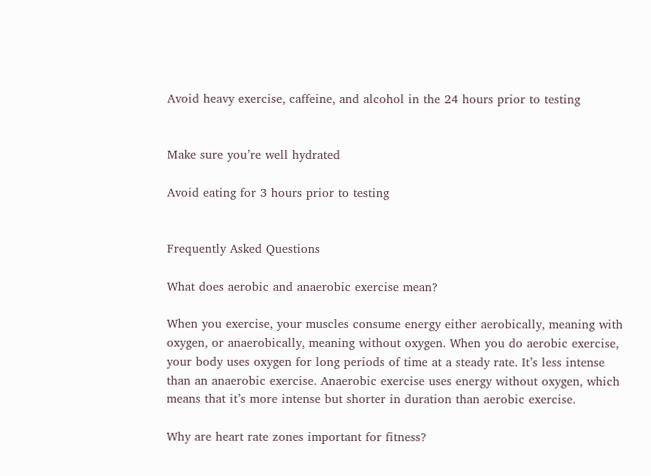Avoid heavy exercise, caffeine, and alcohol in the 24 hours prior to testing


Make sure you’re well hydrated

Avoid eating for 3 hours prior to testing


Frequently Asked Questions

What does aerobic and anaerobic exercise mean?

When you exercise, your muscles consume energy either aerobically, meaning with oxygen, or anaerobically, meaning without oxygen. When you do aerobic exercise, your body uses oxygen for long periods of time at a steady rate. It’s less intense than an anaerobic exercise. Anaerobic exercise uses energy without oxygen, which means that it’s more intense but shorter in duration than aerobic exercise.

Why are heart rate zones important for fitness?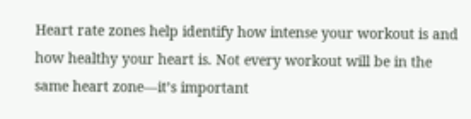Heart rate zones help identify how intense your workout is and how healthy your heart is. Not every workout will be in the same heart zone—it’s important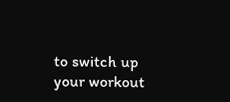to switch up your workout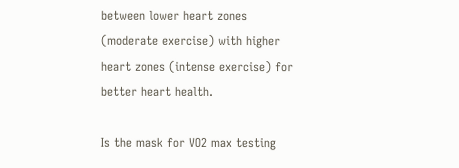between lower heart zones (moderate exercise) with higher heart zones (intense exercise) for better heart health.

Is the mask for VO2 max testing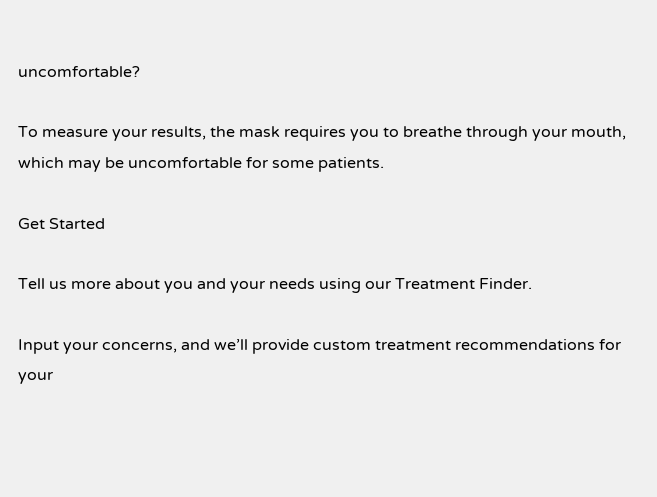uncomfortable?

To measure your results, the mask requires you to breathe through your mouth, which may be uncomfortable for some patients.

Get Started

Tell us more about you and your needs using our Treatment Finder.

Input your concerns, and we’ll provide custom treatment recommendations for your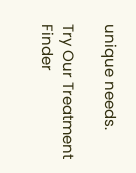unique needs.

Try Our Treatment Finder